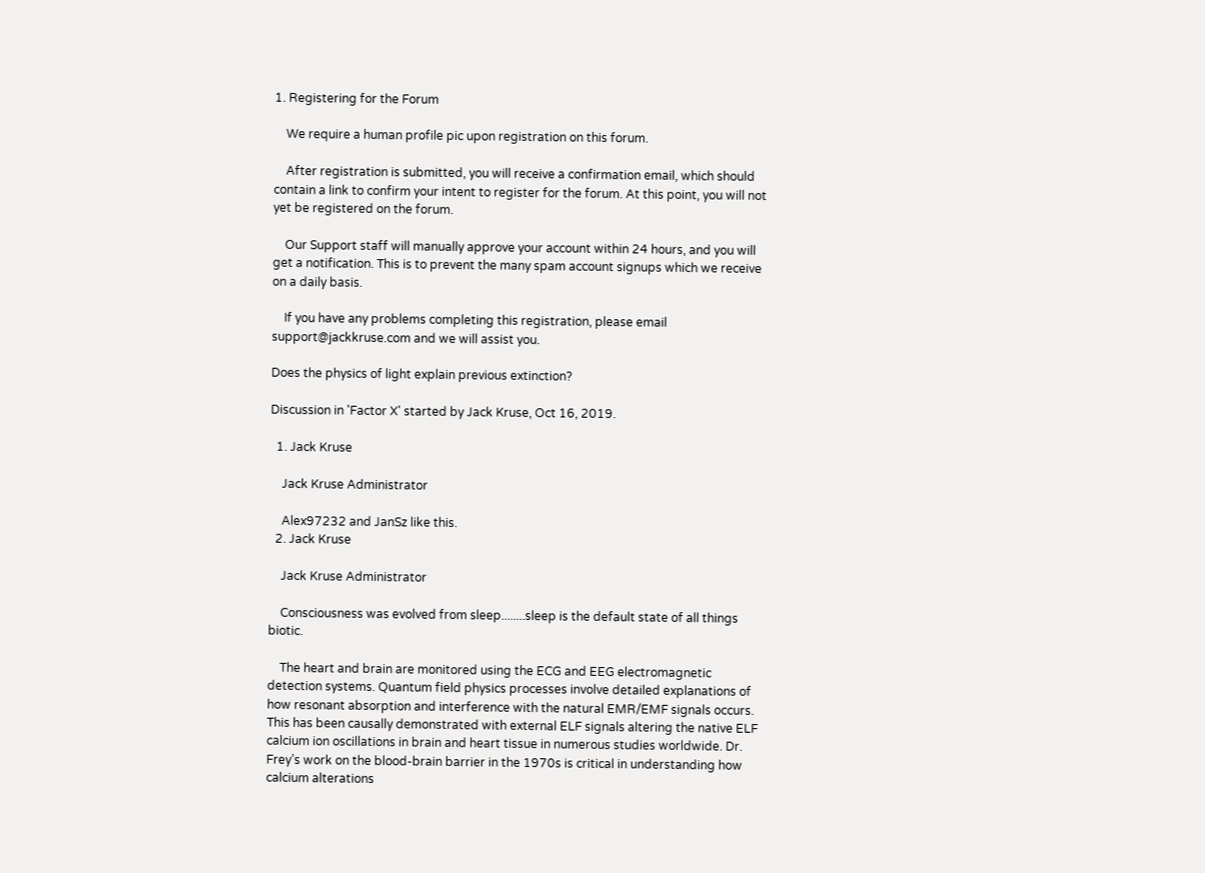1. Registering for the Forum

    We require a human profile pic upon registration on this forum.

    After registration is submitted, you will receive a confirmation email, which should contain a link to confirm your intent to register for the forum. At this point, you will not yet be registered on the forum.

    Our Support staff will manually approve your account within 24 hours, and you will get a notification. This is to prevent the many spam account signups which we receive on a daily basis.

    If you have any problems completing this registration, please email support@jackkruse.com and we will assist you.

Does the physics of light explain previous extinction?

Discussion in 'Factor X' started by Jack Kruse, Oct 16, 2019.

  1. Jack Kruse

    Jack Kruse Administrator

    Alex97232 and JanSz like this.
  2. Jack Kruse

    Jack Kruse Administrator

    Consciousness was evolved from sleep........sleep is the default state of all things biotic.

    The heart and brain are monitored using the ECG and EEG electromagnetic detection systems. Quantum field physics processes involve detailed explanations of how resonant absorption and interference with the natural EMR/EMF signals occurs. This has been causally demonstrated with external ELF signals altering the native ELF calcium ion oscillations in brain and heart tissue in numerous studies worldwide. Dr. Frey’s work on the blood-brain barrier in the 1970s is critical in understanding how calcium alterations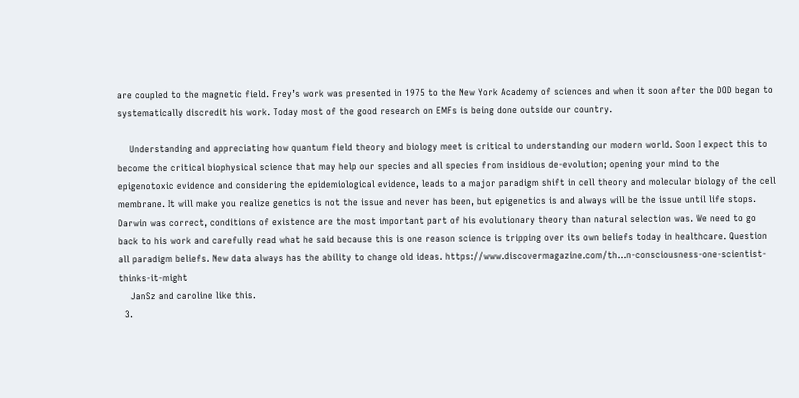are coupled to the magnetic field. Frey’s work was presented in 1975 to the New York Academy of sciences and when it soon after the DOD began to systematically discredit his work. Today most of the good research on EMFs is being done outside our country.

    Understanding and appreciating how quantum field theory and biology meet is critical to understanding our modern world. Soon I expect this to become the critical biophysical science that may help our species and all species from insidious de-evolution; opening your mind to the epigenotoxic evidence and considering the epidemiological evidence, leads to a major paradigm shift in cell theory and molecular biology of the cell membrane. It will make you realize genetics is not the issue and never has been, but epigenetics is and always will be the issue until life stops. Darwin was correct, conditions of existence are the most important part of his evolutionary theory than natural selection was. We need to go back to his work and carefully read what he said because this is one reason science is tripping over its own beliefs today in healthcare. Question all paradigm beliefs. New data always has the ability to change old ideas. https://www.discovermagazine.com/th...n-consciousness-one-scientist-thinks-it-might
    JanSz and caroline like this.
  3.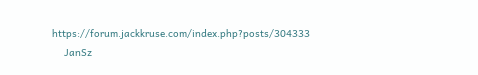https://forum.jackkruse.com/index.php?posts/304333
    JanSz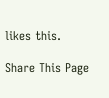likes this.

Share This Page